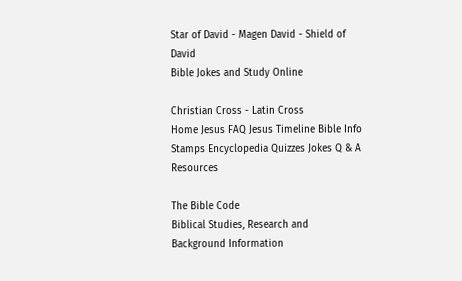Star of David - Magen David - Shield of David
Bible Jokes and Study Online

Christian Cross - Latin Cross
Home Jesus FAQ Jesus Timeline Bible Info Stamps Encyclopedia Quizzes Jokes Q & A Resources

The Bible Code
Biblical Studies, Research and Background Information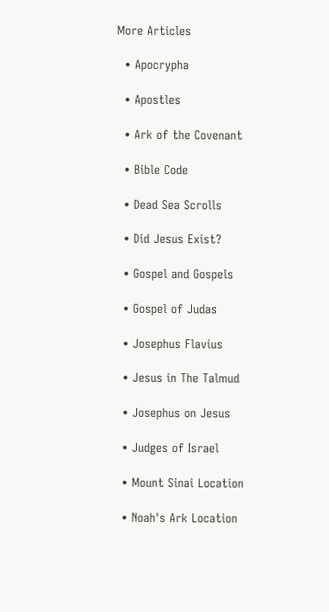More Articles

  • Apocrypha

  • Apostles

  • Ark of the Covenant

  • Bible Code

  • Dead Sea Scrolls

  • Did Jesus Exist?

  • Gospel and Gospels

  • Gospel of Judas

  • Josephus Flavius

  • Jesus in The Talmud

  • Josephus on Jesus

  • Judges of Israel

  • Mount Sinai Location

  • Noah's Ark Location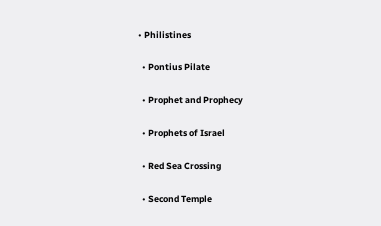• Philistines

  • Pontius Pilate

  • Prophet and Prophecy

  • Prophets of Israel

  • Red Sea Crossing

  • Second Temple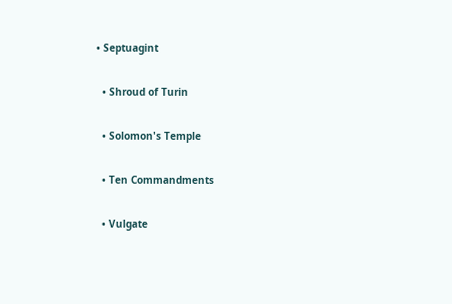• Septuagint

  • Shroud of Turin

  • Solomon's Temple

  • Ten Commandments

  • Vulgate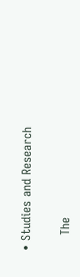• Studies and Research


    The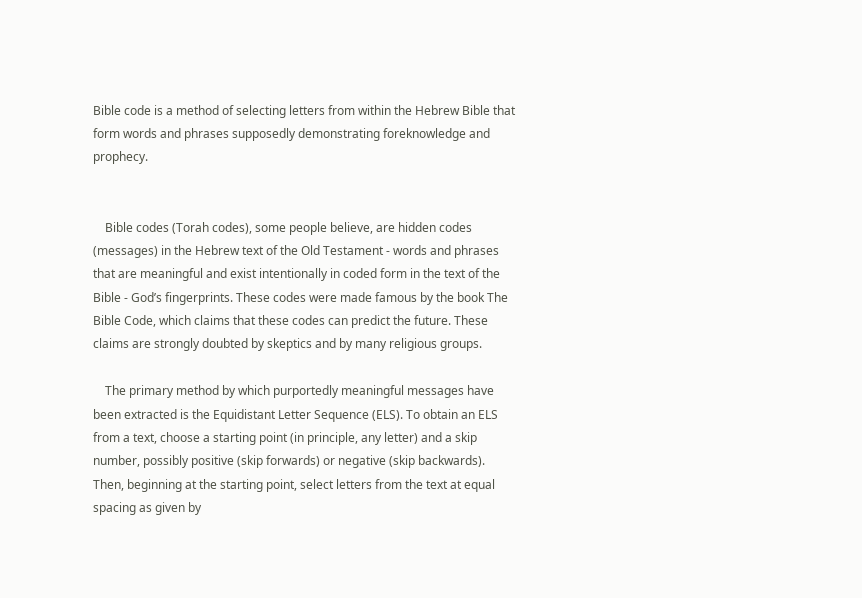Bible code is a method of selecting letters from within the Hebrew Bible that form words and phrases supposedly demonstrating foreknowledge and prophecy.


    Bible codes (Torah codes), some people believe, are hidden codes (messages) in the Hebrew text of the Old Testament - words and phrases that are meaningful and exist intentionally in coded form in the text of the Bible - God’s fingerprints. These codes were made famous by the book The Bible Code, which claims that these codes can predict the future. These claims are strongly doubted by skeptics and by many religious groups.

    The primary method by which purportedly meaningful messages have been extracted is the Equidistant Letter Sequence (ELS). To obtain an ELS from a text, choose a starting point (in principle, any letter) and a skip number, possibly positive (skip forwards) or negative (skip backwards). Then, beginning at the starting point, select letters from the text at equal spacing as given by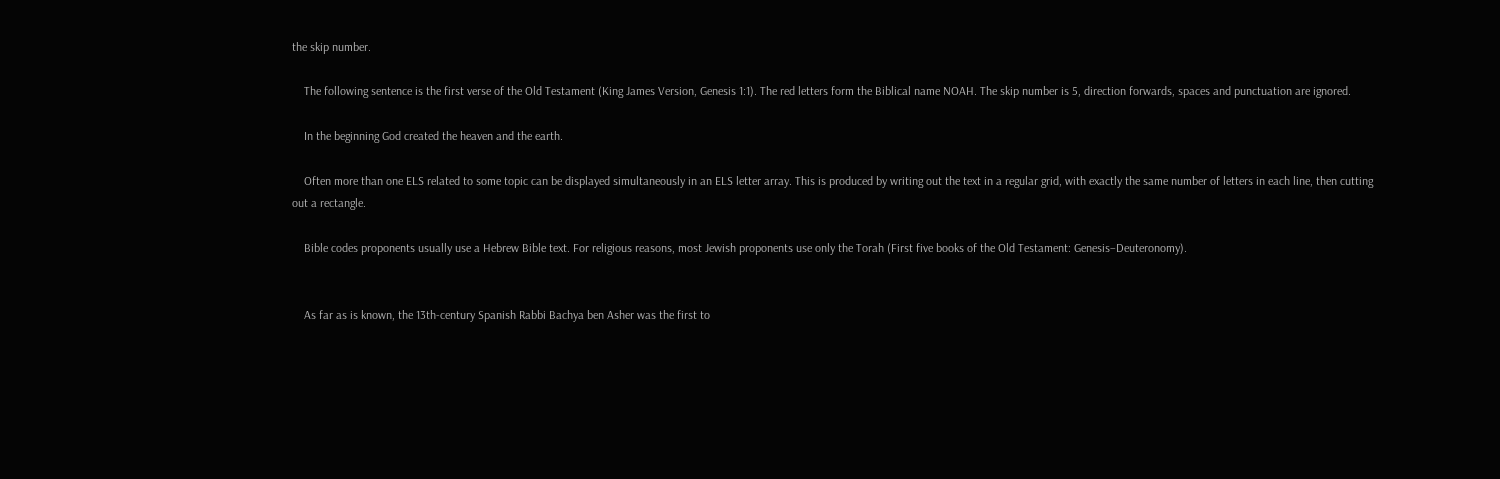the skip number.

    The following sentence is the first verse of the Old Testament (King James Version, Genesis 1:1). The red letters form the Biblical name NOAH. The skip number is 5, direction forwards, spaces and punctuation are ignored.

    In the beginning God created the heaven and the earth.

    Often more than one ELS related to some topic can be displayed simultaneously in an ELS letter array. This is produced by writing out the text in a regular grid, with exactly the same number of letters in each line, then cutting out a rectangle.

    Bible codes proponents usually use a Hebrew Bible text. For religious reasons, most Jewish proponents use only the Torah (First five books of the Old Testament: Genesis–Deuteronomy).


    As far as is known, the 13th-century Spanish Rabbi Bachya ben Asher was the first to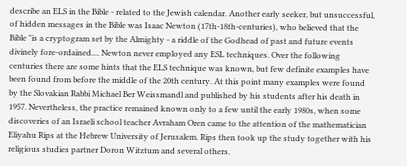describe an ELS in the Bible - related to the Jewish calendar. Another early seeker, but unsuccessful, of hidden messages in the Bible was Isaac Newton (17th-18th-centuries), who believed that the Bible "is a cryptogram set by the Almighty - a riddle of the Godhead of past and future events divinely fore-ordained.... Newton never employed any ESL techniques. Over the following centuries there are some hints that the ELS technique was known, but few definite examples have been found from before the middle of the 20th century. At this point many examples were found by the Slovakian Rabbi Michael Ber Weissmandl and published by his students after his death in 1957. Nevertheless, the practice remained known only to a few until the early 1980s, when some discoveries of an Israeli school teacher Avraham Oren came to the attention of the mathematician Eliyahu Rips at the Hebrew University of Jerusalem. Rips then took up the study together with his religious studies partner Doron Witztum and several others.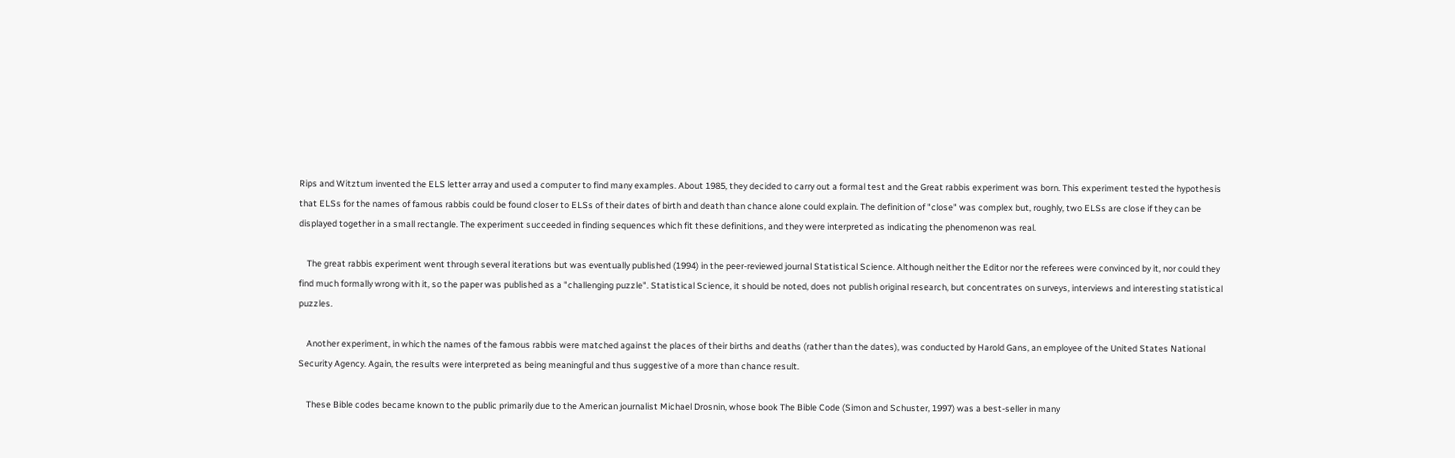Rips and Witztum invented the ELS letter array and used a computer to find many examples. About 1985, they decided to carry out a formal test and the Great rabbis experiment was born. This experiment tested the hypothesis that ELSs for the names of famous rabbis could be found closer to ELSs of their dates of birth and death than chance alone could explain. The definition of "close" was complex but, roughly, two ELSs are close if they can be displayed together in a small rectangle. The experiment succeeded in finding sequences which fit these definitions, and they were interpreted as indicating the phenomenon was real.

    The great rabbis experiment went through several iterations but was eventually published (1994) in the peer-reviewed journal Statistical Science. Although neither the Editor nor the referees were convinced by it, nor could they find much formally wrong with it, so the paper was published as a "challenging puzzle". Statistical Science, it should be noted, does not publish original research, but concentrates on surveys, interviews and interesting statistical puzzles.

    Another experiment, in which the names of the famous rabbis were matched against the places of their births and deaths (rather than the dates), was conducted by Harold Gans, an employee of the United States National Security Agency. Again, the results were interpreted as being meaningful and thus suggestive of a more than chance result.

    These Bible codes became known to the public primarily due to the American journalist Michael Drosnin, whose book The Bible Code (Simon and Schuster, 1997) was a best-seller in many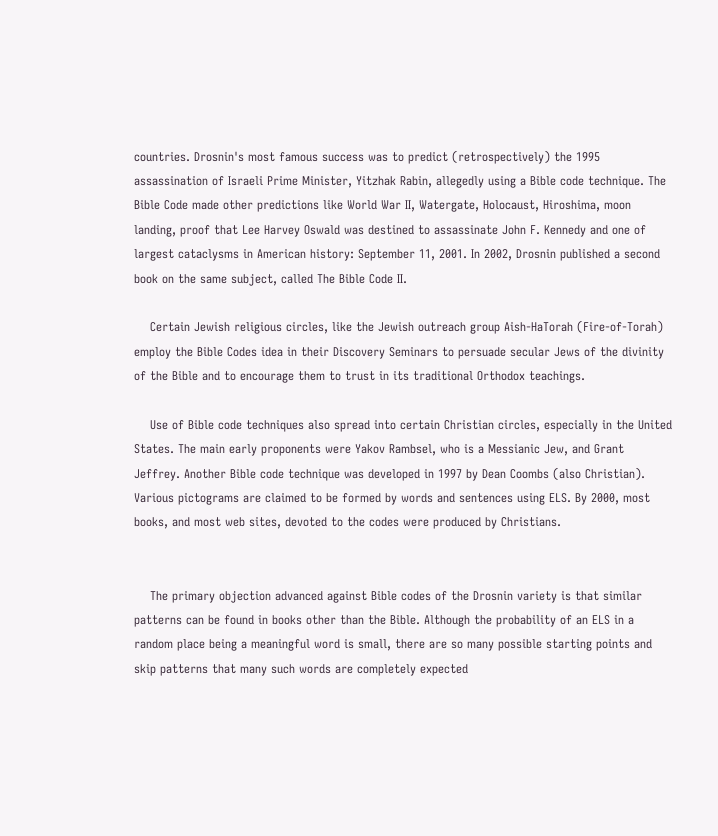countries. Drosnin's most famous success was to predict (retrospectively) the 1995 assassination of Israeli Prime Minister, Yitzhak Rabin, allegedly using a Bible code technique. The Bible Code made other predictions like World War II, Watergate, Holocaust, Hiroshima, moon landing, proof that Lee Harvey Oswald was destined to assassinate John F. Kennedy and one of largest cataclysms in American history: September 11, 2001. In 2002, Drosnin published a second book on the same subject, called The Bible Code II.

    Certain Jewish religious circles, like the Jewish outreach group Aish-HaTorah (Fire-of-Torah) employ the Bible Codes idea in their Discovery Seminars to persuade secular Jews of the divinity of the Bible and to encourage them to trust in its traditional Orthodox teachings.

    Use of Bible code techniques also spread into certain Christian circles, especially in the United States. The main early proponents were Yakov Rambsel, who is a Messianic Jew, and Grant Jeffrey. Another Bible code technique was developed in 1997 by Dean Coombs (also Christian). Various pictograms are claimed to be formed by words and sentences using ELS. By 2000, most books, and most web sites, devoted to the codes were produced by Christians.


    The primary objection advanced against Bible codes of the Drosnin variety is that similar patterns can be found in books other than the Bible. Although the probability of an ELS in a random place being a meaningful word is small, there are so many possible starting points and skip patterns that many such words are completely expected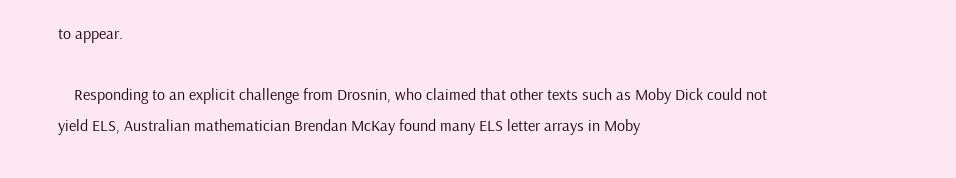to appear.

    Responding to an explicit challenge from Drosnin, who claimed that other texts such as Moby Dick could not yield ELS, Australian mathematician Brendan McKay found many ELS letter arrays in Moby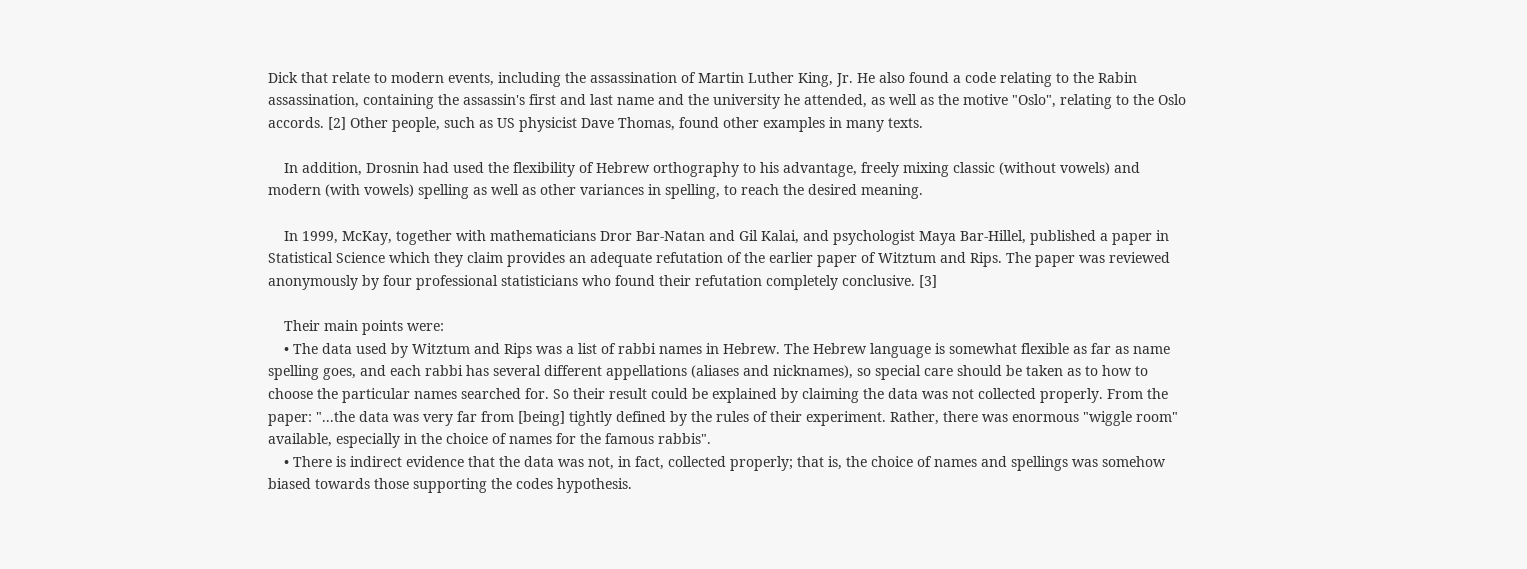Dick that relate to modern events, including the assassination of Martin Luther King, Jr. He also found a code relating to the Rabin assassination, containing the assassin's first and last name and the university he attended, as well as the motive "Oslo", relating to the Oslo accords. [2] Other people, such as US physicist Dave Thomas, found other examples in many texts.

    In addition, Drosnin had used the flexibility of Hebrew orthography to his advantage, freely mixing classic (without vowels) and modern (with vowels) spelling as well as other variances in spelling, to reach the desired meaning.

    In 1999, McKay, together with mathematicians Dror Bar-Natan and Gil Kalai, and psychologist Maya Bar-Hillel, published a paper in Statistical Science which they claim provides an adequate refutation of the earlier paper of Witztum and Rips. The paper was reviewed anonymously by four professional statisticians who found their refutation completely conclusive. [3]

    Their main points were:
    • The data used by Witztum and Rips was a list of rabbi names in Hebrew. The Hebrew language is somewhat flexible as far as name spelling goes, and each rabbi has several different appellations (aliases and nicknames), so special care should be taken as to how to choose the particular names searched for. So their result could be explained by claiming the data was not collected properly. From the paper: "...the data was very far from [being] tightly defined by the rules of their experiment. Rather, there was enormous "wiggle room" available, especially in the choice of names for the famous rabbis".
    • There is indirect evidence that the data was not, in fact, collected properly; that is, the choice of names and spellings was somehow biased towards those supporting the codes hypothesis.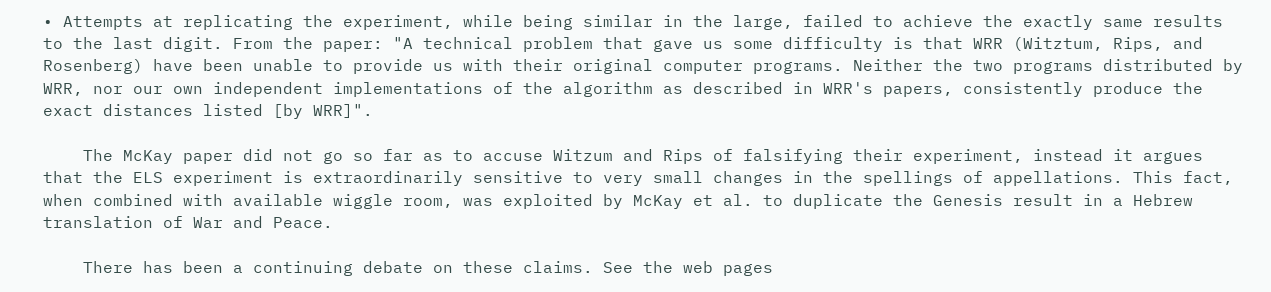• Attempts at replicating the experiment, while being similar in the large, failed to achieve the exactly same results to the last digit. From the paper: "A technical problem that gave us some difficulty is that WRR (Witztum, Rips, and Rosenberg) have been unable to provide us with their original computer programs. Neither the two programs distributed by WRR, nor our own independent implementations of the algorithm as described in WRR's papers, consistently produce the exact distances listed [by WRR]".

    The McKay paper did not go so far as to accuse Witzum and Rips of falsifying their experiment, instead it argues that the ELS experiment is extraordinarily sensitive to very small changes in the spellings of appellations. This fact, when combined with available wiggle room, was exploited by McKay et al. to duplicate the Genesis result in a Hebrew translation of War and Peace.

    There has been a continuing debate on these claims. See the web pages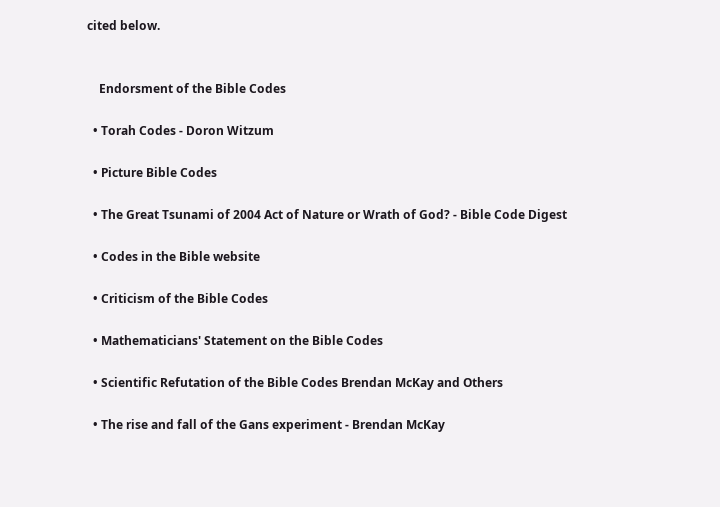cited below.


    Endorsment of the Bible Codes

  • Torah Codes - Doron Witzum

  • Picture Bible Codes

  • The Great Tsunami of 2004 Act of Nature or Wrath of God? - Bible Code Digest

  • Codes in the Bible website

  • Criticism of the Bible Codes

  • Mathematicians' Statement on the Bible Codes

  • Scientific Refutation of the Bible Codes Brendan McKay and Others

  • The rise and fall of the Gans experiment - Brendan McKay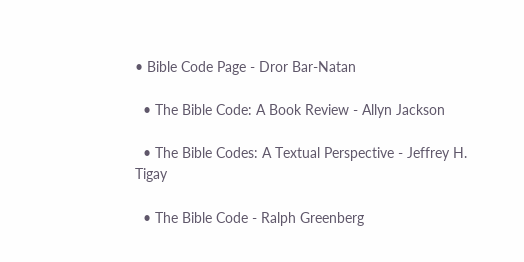• Bible Code Page - Dror Bar-Natan

  • The Bible Code: A Book Review - Allyn Jackson

  • The Bible Codes: A Textual Perspective - Jeffrey H. Tigay

  • The Bible Code - Ralph Greenberg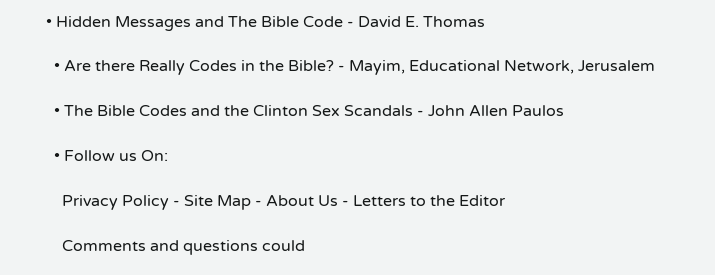• Hidden Messages and The Bible Code - David E. Thomas

  • Are there Really Codes in the Bible? - Mayim, Educational Network, Jerusalem

  • The Bible Codes and the Clinton Sex Scandals - John Allen Paulos

  • Follow us On:

    Privacy Policy - Site Map - About Us - Letters to the Editor

    Comments and questions could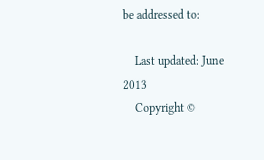be addressed to:

    Last updated: June 2013
    Copyright ©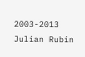2003-2013 Julian Rubin